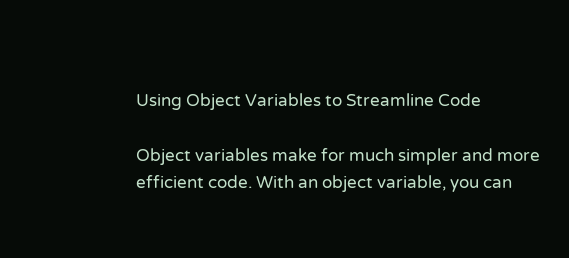Using Object Variables to Streamline Code

Object variables make for much simpler and more efficient code. With an object variable, you can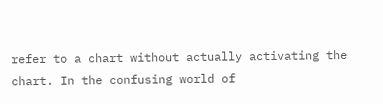refer to a chart without actually activating the chart. In the confusing world of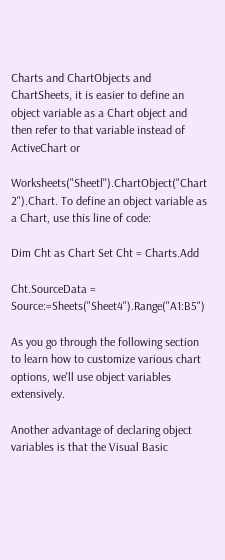Charts and ChartObjects and ChartSheets, it is easier to define an object variable as a Chart object and then refer to that variable instead of ActiveChart or

Worksheets("Sheetl").ChartObject("Chart 2").Chart. To define an object variable as a Chart, use this line of code:

Dim Cht as Chart Set Cht = Charts.Add

Cht.SourceData = Source:=Sheets("Sheet4").Range("A1:B5")

As you go through the following section to learn how to customize various chart options, we'll use object variables extensively.

Another advantage of declaring object variables is that the Visual Basic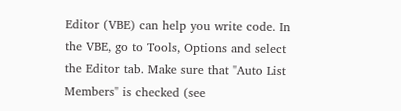Editor (VBE) can help you write code. In the VBE, go to Tools, Options and select the Editor tab. Make sure that "Auto List Members" is checked (see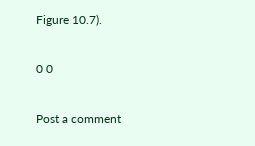Figure 10.7).

0 0

Post a comment